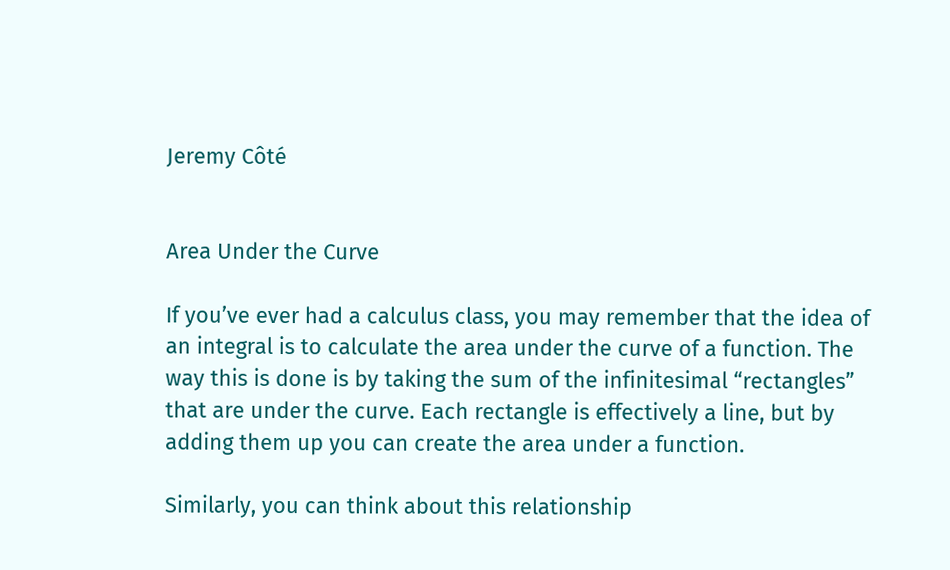Jeremy Côté


Area Under the Curve

If you’ve ever had a calculus class, you may remember that the idea of an integral is to calculate the area under the curve of a function. The way this is done is by taking the sum of the infinitesimal “rectangles” that are under the curve. Each rectangle is effectively a line, but by adding them up you can create the area under a function.

Similarly, you can think about this relationship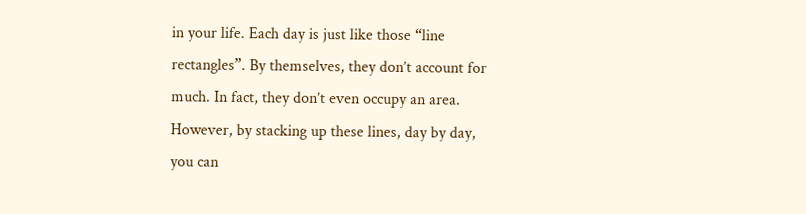in your life. Each day is just like those “line rectangles”. By themselves, they don’t account for much. In fact, they don’t even occupy an area. However, by stacking up these lines, day by day, you can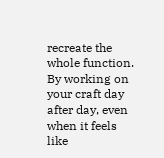recreate the whole function. By working on your craft day after day, even when it feels like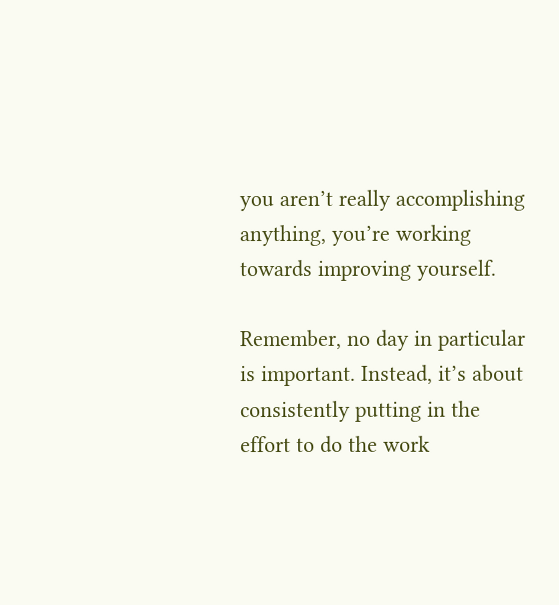you aren’t really accomplishing anything, you’re working towards improving yourself.

Remember, no day in particular is important. Instead, it’s about consistently putting in the effort to do the work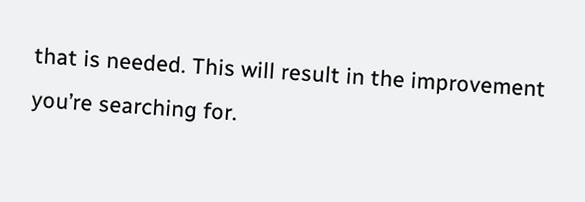that is needed. This will result in the improvement you’re searching for.